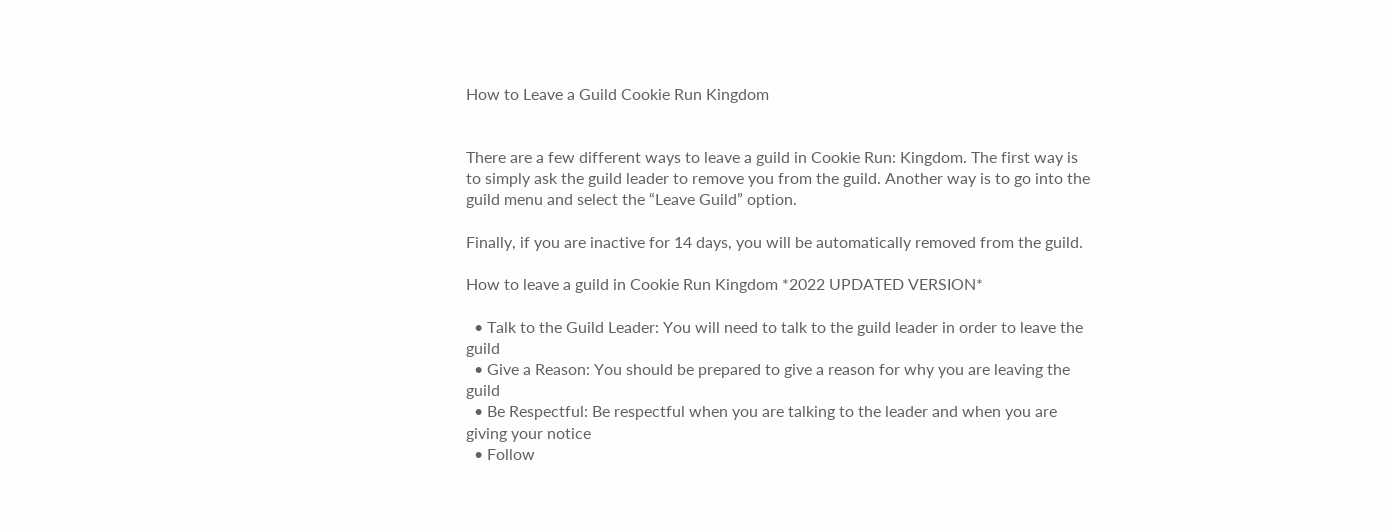How to Leave a Guild Cookie Run Kingdom


There are a few different ways to leave a guild in Cookie Run: Kingdom. The first way is to simply ask the guild leader to remove you from the guild. Another way is to go into the guild menu and select the “Leave Guild” option.

Finally, if you are inactive for 14 days, you will be automatically removed from the guild.

How to leave a guild in Cookie Run Kingdom *2022 UPDATED VERSION*

  • Talk to the Guild Leader: You will need to talk to the guild leader in order to leave the guild
  • Give a Reason: You should be prepared to give a reason for why you are leaving the guild
  • Be Respectful: Be respectful when you are talking to the leader and when you are giving your notice
  • Follow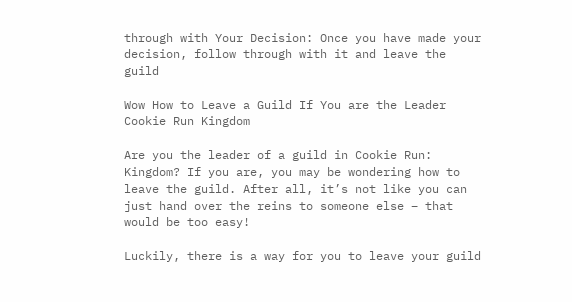through with Your Decision: Once you have made your decision, follow through with it and leave the guild

Wow How to Leave a Guild If You are the Leader Cookie Run Kingdom

Are you the leader of a guild in Cookie Run: Kingdom? If you are, you may be wondering how to leave the guild. After all, it’s not like you can just hand over the reins to someone else – that would be too easy!

Luckily, there is a way for you to leave your guild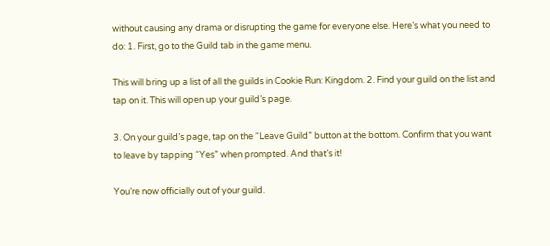without causing any drama or disrupting the game for everyone else. Here’s what you need to do: 1. First, go to the Guild tab in the game menu.

This will bring up a list of all the guilds in Cookie Run: Kingdom. 2. Find your guild on the list and tap on it. This will open up your guild’s page.

3. On your guild’s page, tap on the “Leave Guild” button at the bottom. Confirm that you want to leave by tapping “Yes” when prompted. And that’s it!

You’re now officially out of your guild.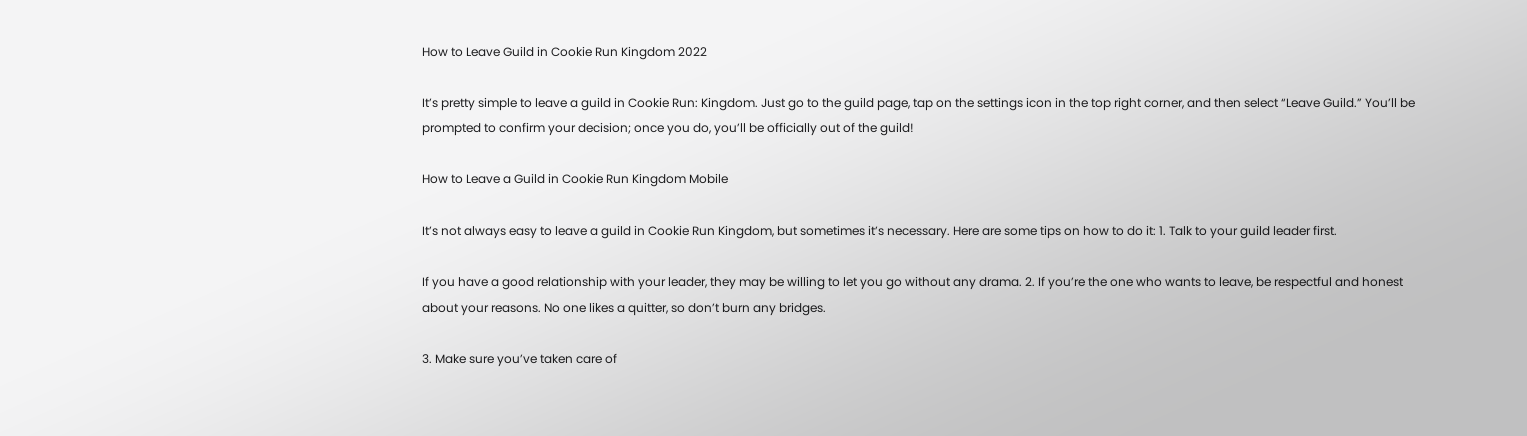How to Leave Guild in Cookie Run Kingdom 2022

It’s pretty simple to leave a guild in Cookie Run: Kingdom. Just go to the guild page, tap on the settings icon in the top right corner, and then select “Leave Guild.” You’ll be prompted to confirm your decision; once you do, you’ll be officially out of the guild!

How to Leave a Guild in Cookie Run Kingdom Mobile

It’s not always easy to leave a guild in Cookie Run Kingdom, but sometimes it’s necessary. Here are some tips on how to do it: 1. Talk to your guild leader first.

If you have a good relationship with your leader, they may be willing to let you go without any drama. 2. If you’re the one who wants to leave, be respectful and honest about your reasons. No one likes a quitter, so don’t burn any bridges.

3. Make sure you’ve taken care of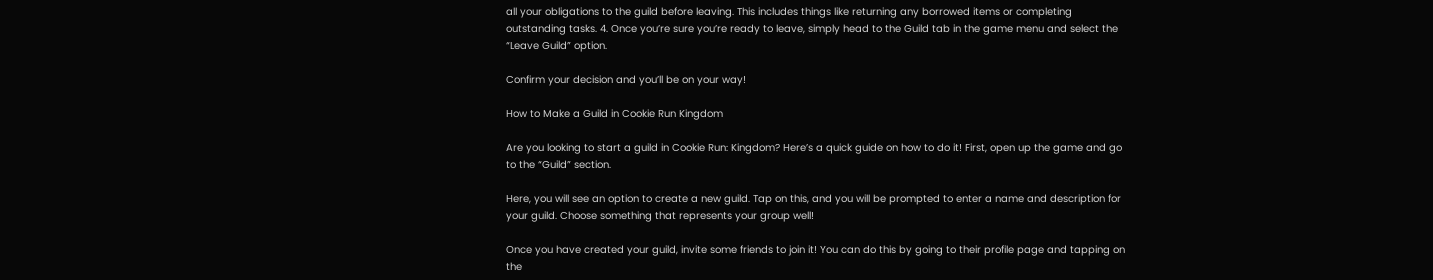all your obligations to the guild before leaving. This includes things like returning any borrowed items or completing outstanding tasks. 4. Once you’re sure you’re ready to leave, simply head to the Guild tab in the game menu and select the “Leave Guild” option.

Confirm your decision and you’ll be on your way!

How to Make a Guild in Cookie Run Kingdom

Are you looking to start a guild in Cookie Run: Kingdom? Here’s a quick guide on how to do it! First, open up the game and go to the “Guild” section.

Here, you will see an option to create a new guild. Tap on this, and you will be prompted to enter a name and description for your guild. Choose something that represents your group well!

Once you have created your guild, invite some friends to join it! You can do this by going to their profile page and tapping on the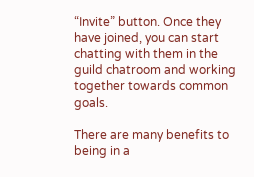“Invite” button. Once they have joined, you can start chatting with them in the guild chatroom and working together towards common goals.

There are many benefits to being in a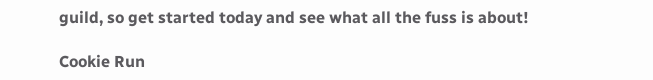guild, so get started today and see what all the fuss is about!

Cookie Run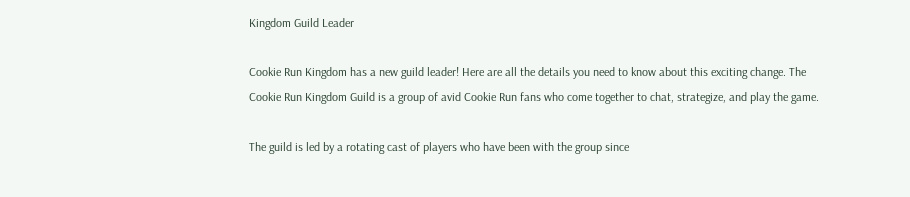Kingdom Guild Leader

Cookie Run Kingdom has a new guild leader! Here are all the details you need to know about this exciting change. The Cookie Run Kingdom Guild is a group of avid Cookie Run fans who come together to chat, strategize, and play the game.

The guild is led by a rotating cast of players who have been with the group since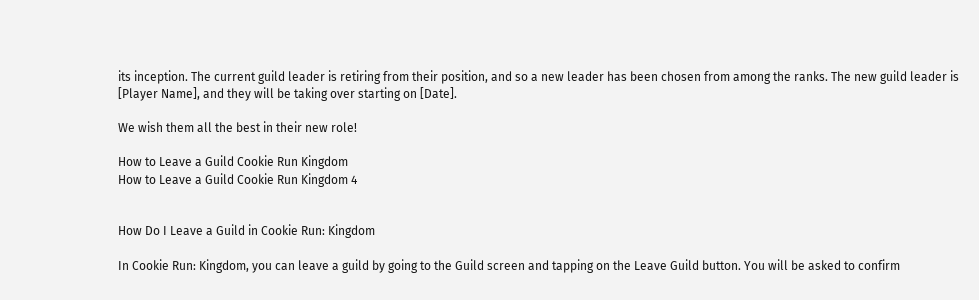its inception. The current guild leader is retiring from their position, and so a new leader has been chosen from among the ranks. The new guild leader is [Player Name], and they will be taking over starting on [Date].

We wish them all the best in their new role!

How to Leave a Guild Cookie Run Kingdom
How to Leave a Guild Cookie Run Kingdom 4


How Do I Leave a Guild in Cookie Run: Kingdom

In Cookie Run: Kingdom, you can leave a guild by going to the Guild screen and tapping on the Leave Guild button. You will be asked to confirm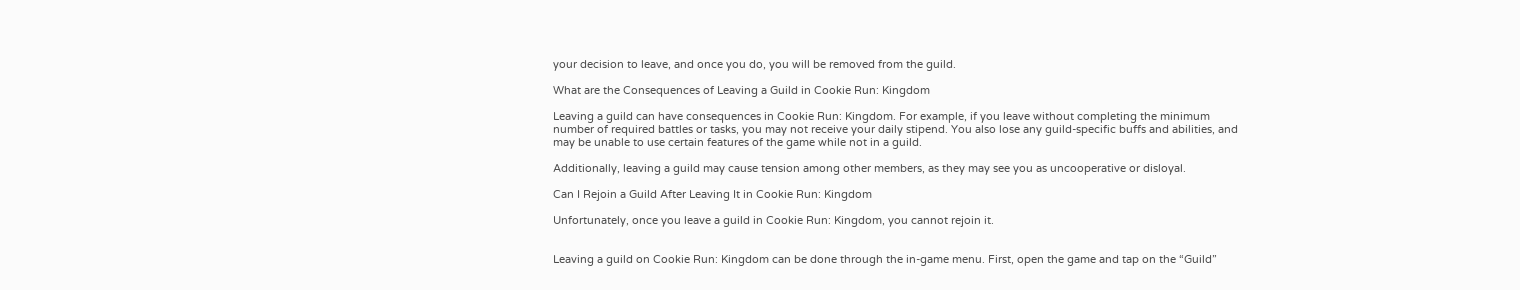your decision to leave, and once you do, you will be removed from the guild.

What are the Consequences of Leaving a Guild in Cookie Run: Kingdom

Leaving a guild can have consequences in Cookie Run: Kingdom. For example, if you leave without completing the minimum number of required battles or tasks, you may not receive your daily stipend. You also lose any guild-specific buffs and abilities, and may be unable to use certain features of the game while not in a guild.

Additionally, leaving a guild may cause tension among other members, as they may see you as uncooperative or disloyal.

Can I Rejoin a Guild After Leaving It in Cookie Run: Kingdom

Unfortunately, once you leave a guild in Cookie Run: Kingdom, you cannot rejoin it.


Leaving a guild on Cookie Run: Kingdom can be done through the in-game menu. First, open the game and tap on the “Guild”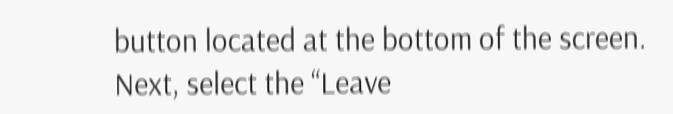button located at the bottom of the screen. Next, select the “Leave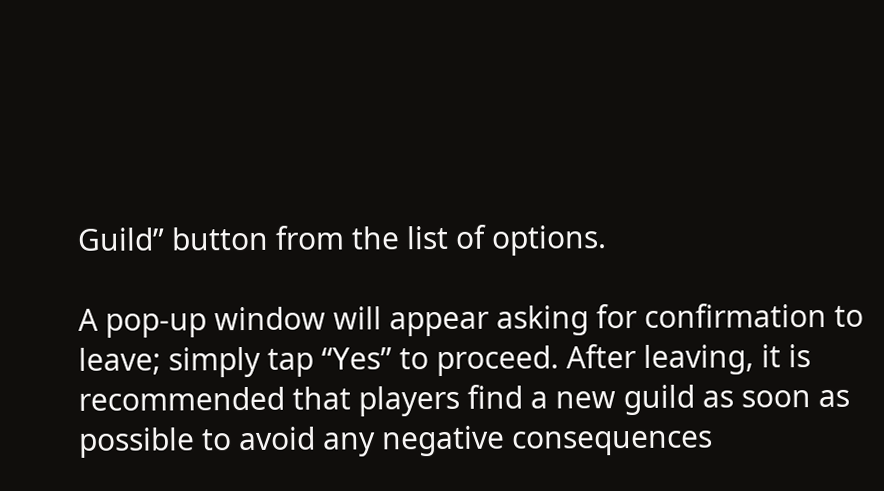Guild” button from the list of options.

A pop-up window will appear asking for confirmation to leave; simply tap “Yes” to proceed. After leaving, it is recommended that players find a new guild as soon as possible to avoid any negative consequences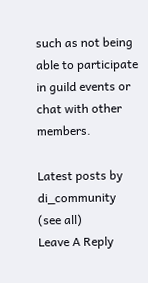such as not being able to participate in guild events or chat with other members.

Latest posts by di_community (see all)
Leave A Reply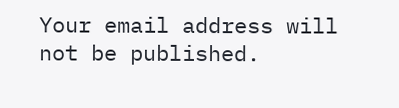Your email address will not be published.